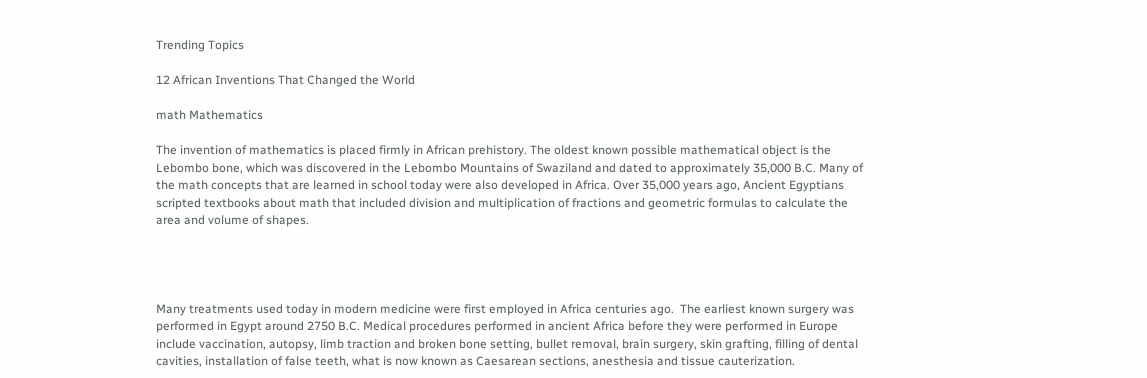Trending Topics

12 African Inventions That Changed the World

math Mathematics

The invention of mathematics is placed firmly in African prehistory. The oldest known possible mathematical object is the Lebombo bone, which was discovered in the Lebombo Mountains of Swaziland and dated to approximately 35,000 B.C. Many of the math concepts that are learned in school today were also developed in Africa. Over 35,000 years ago, Ancient Egyptians scripted textbooks about math that included division and multiplication of fractions and geometric formulas to calculate the area and volume of shapes.




Many treatments used today in modern medicine were first employed in Africa centuries ago.  The earliest known surgery was performed in Egypt around 2750 B.C. Medical procedures performed in ancient Africa before they were performed in Europe include vaccination, autopsy, limb traction and broken bone setting, bullet removal, brain surgery, skin grafting, filling of dental cavities, installation of false teeth, what is now known as Caesarean sections, anesthesia and tissue cauterization.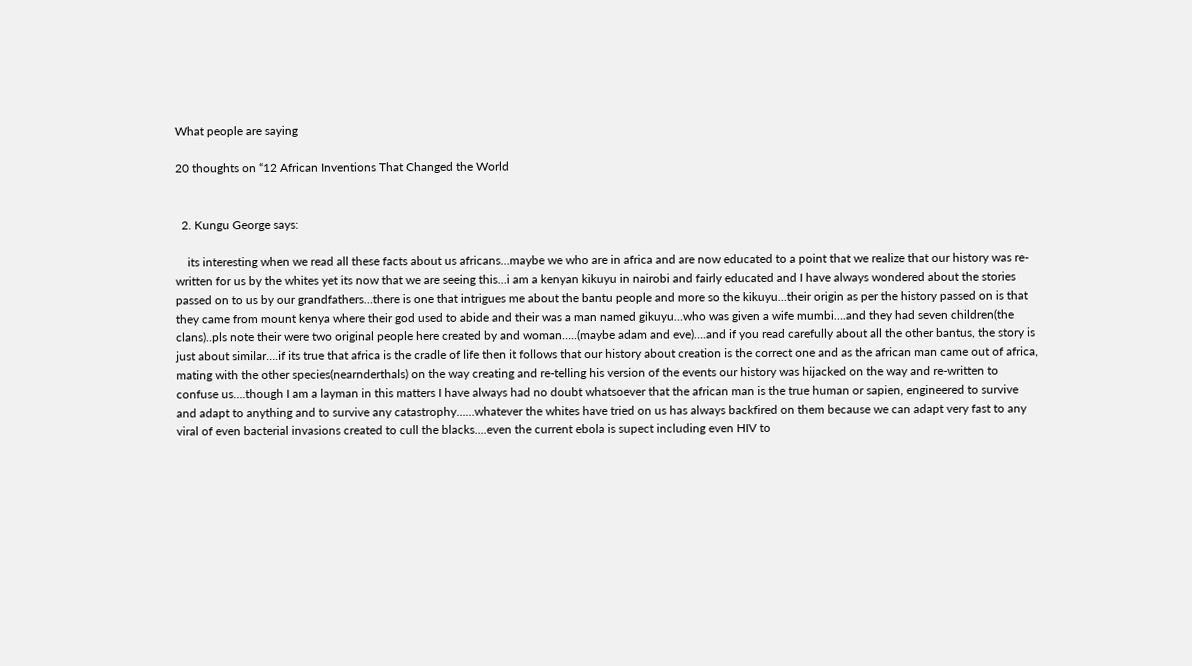What people are saying

20 thoughts on “12 African Inventions That Changed the World


  2. Kungu George says:

    its interesting when we read all these facts about us africans…maybe we who are in africa and are now educated to a point that we realize that our history was re-written for us by the whites yet its now that we are seeing this…i am a kenyan kikuyu in nairobi and fairly educated and I have always wondered about the stories passed on to us by our grandfathers…there is one that intrigues me about the bantu people and more so the kikuyu…their origin as per the history passed on is that they came from mount kenya where their god used to abide and their was a man named gikuyu…who was given a wife mumbi….and they had seven children(the clans)..pls note their were two original people here created by and woman…..(maybe adam and eve)….and if you read carefully about all the other bantus, the story is just about similar….if its true that africa is the cradle of life then it follows that our history about creation is the correct one and as the african man came out of africa, mating with the other species(nearnderthals) on the way creating and re-telling his version of the events our history was hijacked on the way and re-written to confuse us….though I am a layman in this matters I have always had no doubt whatsoever that the african man is the true human or sapien, engineered to survive and adapt to anything and to survive any catastrophy……whatever the whites have tried on us has always backfired on them because we can adapt very fast to any viral of even bacterial invasions created to cull the blacks….even the current ebola is supect including even HIV to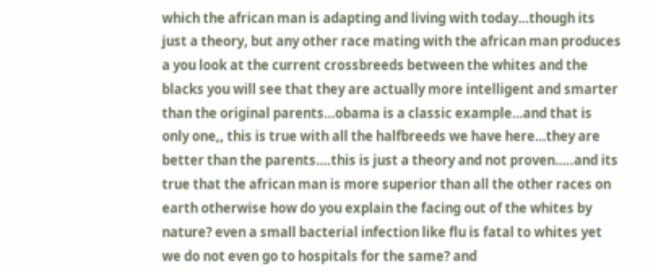which the african man is adapting and living with today…though its just a theory, but any other race mating with the african man produces a you look at the current crossbreeds between the whites and the blacks you will see that they are actually more intelligent and smarter than the original parents…obama is a classic example…and that is only one,, this is true with all the halfbreeds we have here…they are better than the parents….this is just a theory and not proven…..and its true that the african man is more superior than all the other races on earth otherwise how do you explain the facing out of the whites by nature? even a small bacterial infection like flu is fatal to whites yet we do not even go to hospitals for the same? and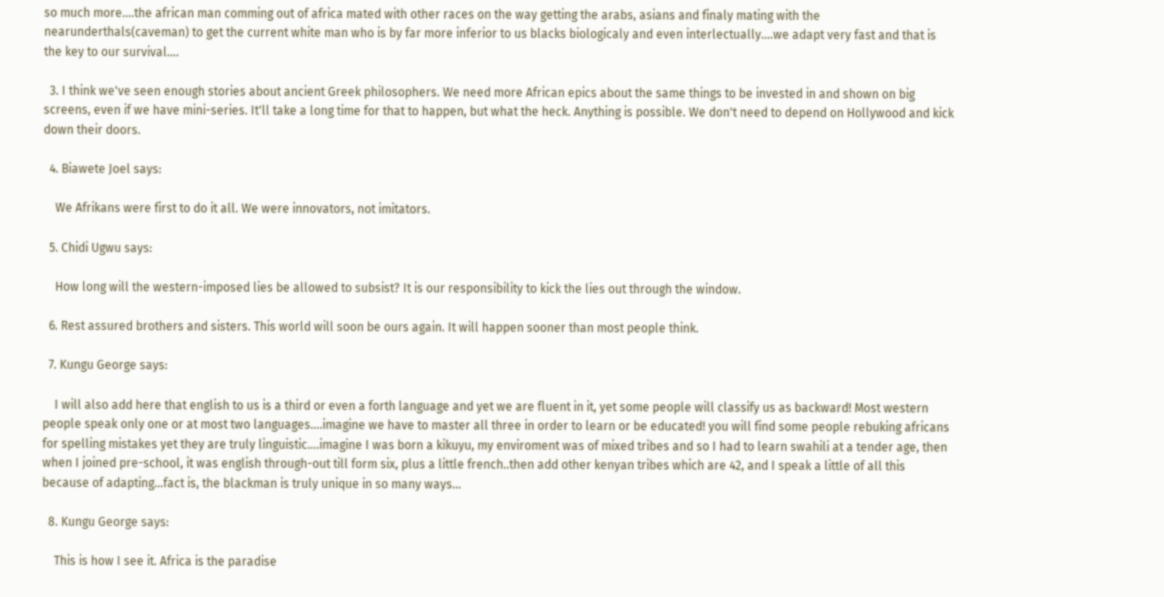so much more….the african man comming out of africa mated with other races on the way getting the arabs, asians and finaly mating with the nearunderthals(caveman) to get the current white man who is by far more inferior to us blacks biologicaly and even interlectually….we adapt very fast and that is the key to our survival….

  3. I think we've seen enough stories about ancient Greek philosophers. We need more African epics about the same things to be invested in and shown on big screens, even if we have mini-series. It'll take a long time for that to happen, but what the heck. Anything is possible. We don't need to depend on Hollywood and kick down their doors.

  4. Biawete Joel says:

    We Afrikans were first to do it all. We were innovators, not imitators.

  5. Chidi Ugwu says:

    How long will the western-imposed lies be allowed to subsist? It is our responsibility to kick the lies out through the window.

  6. Rest assured brothers and sisters. This world will soon be ours again. It will happen sooner than most people think.

  7. Kungu George says:

    I will also add here that english to us is a third or even a forth language and yet we are fluent in it, yet some people will classify us as backward! Most western people speak only one or at most two languages….imagine we have to master all three in order to learn or be educated! you will find some people rebuking africans for spelling mistakes yet they are truly linguistic….imagine I was born a kikuyu, my enviroment was of mixed tribes and so I had to learn swahili at a tender age, then when I joined pre-school, it was english through-out till form six, plus a little french..then add other kenyan tribes which are 42, and I speak a little of all this because of adapting…fact is, the blackman is truly unique in so many ways…

  8. Kungu George says:

    This is how I see it. Africa is the paradise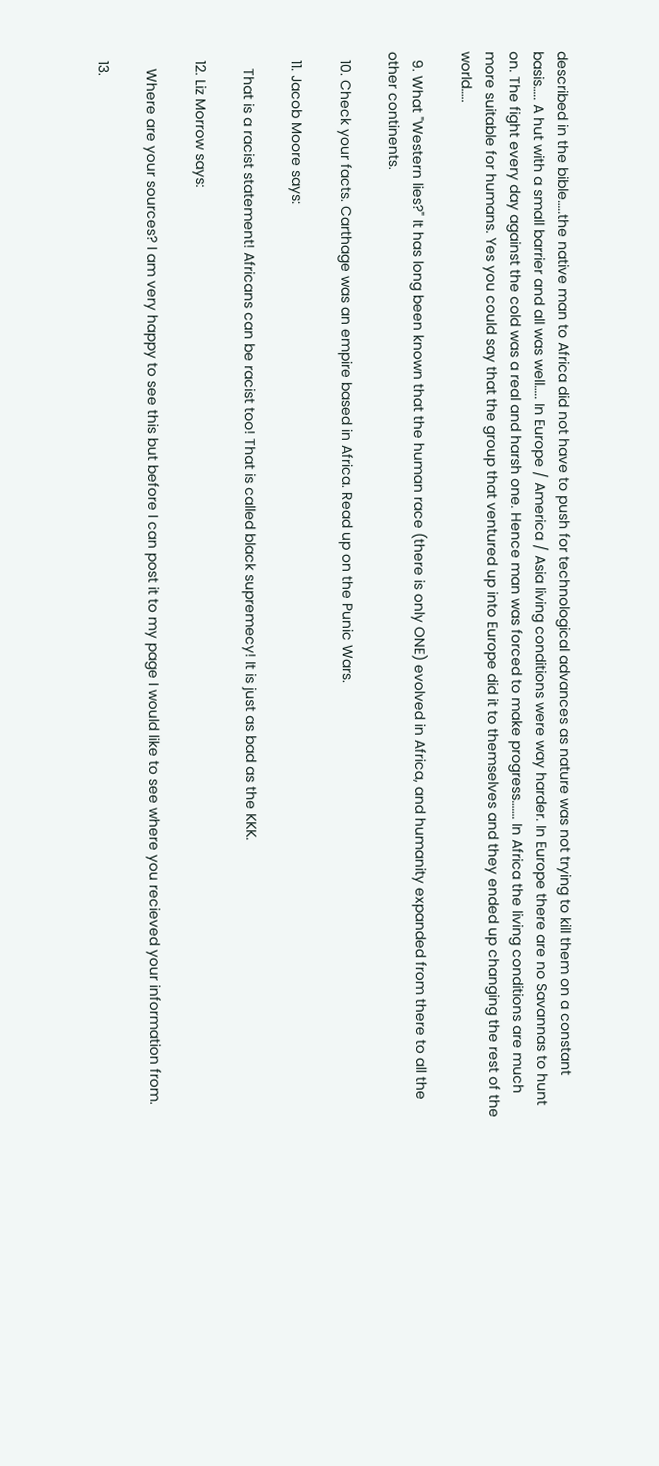described in the bible…..the native man to Africa did not have to push for technological advances as nature was not trying to kill them on a constant basis….. A hut with a small barrier and all was well….. In Europe / America / Asia living conditions were way harder. In Europe there are no Savannas to hunt on. The fight every day against the cold was a real and harsh one. Hence man was forced to make progress……. In Africa the living conditions are much more suitable for humans. Yes you could say that the group that ventured up into Europe did it to themselves and they ended up changing the rest of the world…..

  9. What "Western lies?" It has long been known that the human race (there is only ONE) evolved in Africa, and humanity expanded from there to all the other continents.

  10. Check your facts. Carthage was an empire based in Africa. Read up on the Punic Wars.

  11. Jacob Moore says:

    That is a racist statement! Africans can be racist too! That is called black supremecy! It is just as bad as the KKK.

  12. Liz Morrow says:

    Where are your sources? I am very happy to see this but before I can post it to my page I would like to see where you recieved your information from.

  13.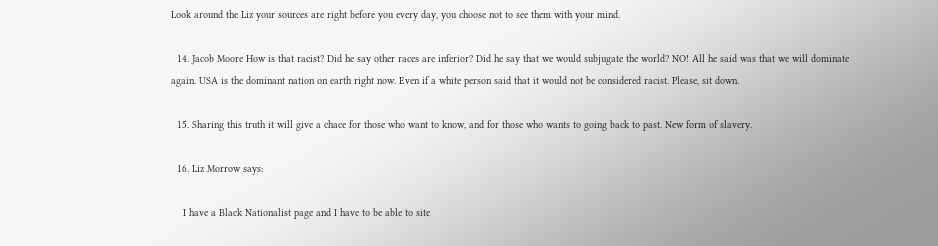Look around the Liz your sources are right before you every day, you choose not to see them with your mind.

  14. Jacob Moore How is that racist? Did he say other races are inferior? Did he say that we would subjugate the world? NO! All he said was that we will dominate again. USA is the dominant nation on earth right now. Even if a white person said that it would not be considered racist. Please, sit down.

  15. Sharing this truth it will give a chace for those who want to know, and for those who wants to going back to past. New form of slavery.

  16. Liz Morrow says:

    I have a Black Nationalist page and I have to be able to site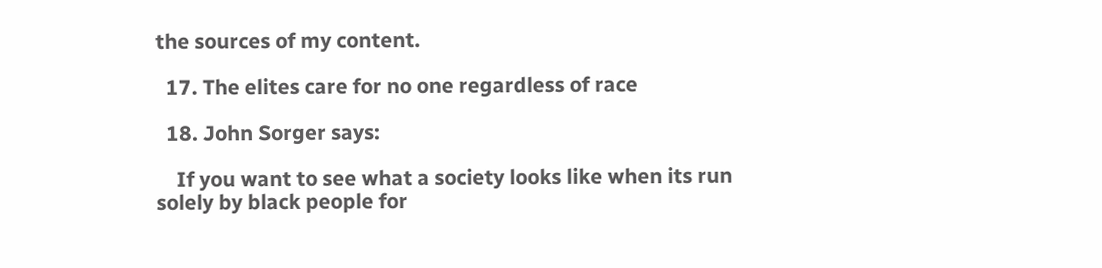the sources of my content.

  17. The elites care for no one regardless of race

  18. John Sorger says:

    If you want to see what a society looks like when its run solely by black people for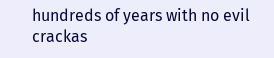hundreds of years with no evil crackas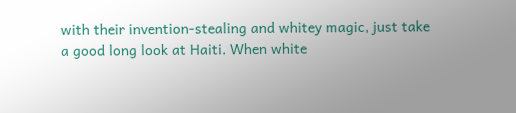with their invention-stealing and whitey magic, just take a good long look at Haiti. When white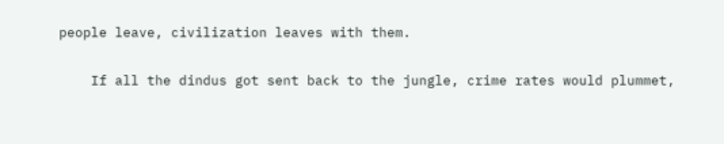people leave, civilization leaves with them.

    If all the dindus got sent back to the jungle, crime rates would plummet,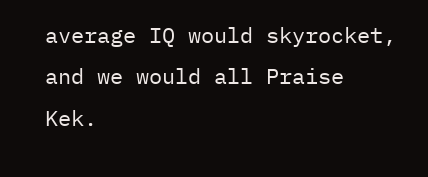average IQ would skyrocket, and we would all Praise Kek.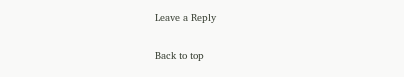Leave a Reply

Back to top